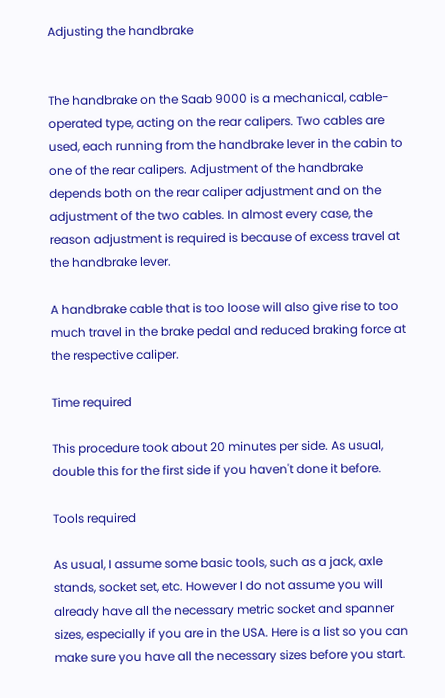Adjusting the handbrake


The handbrake on the Saab 9000 is a mechanical, cable-operated type, acting on the rear calipers. Two cables are used, each running from the handbrake lever in the cabin to one of the rear calipers. Adjustment of the handbrake depends both on the rear caliper adjustment and on the adjustment of the two cables. In almost every case, the reason adjustment is required is because of excess travel at the handbrake lever.

A handbrake cable that is too loose will also give rise to too much travel in the brake pedal and reduced braking force at the respective caliper.

Time required

This procedure took about 20 minutes per side. As usual, double this for the first side if you haven't done it before.

Tools required

As usual, I assume some basic tools, such as a jack, axle stands, socket set, etc. However I do not assume you will already have all the necessary metric socket and spanner sizes, especially if you are in the USA. Here is a list so you can make sure you have all the necessary sizes before you start.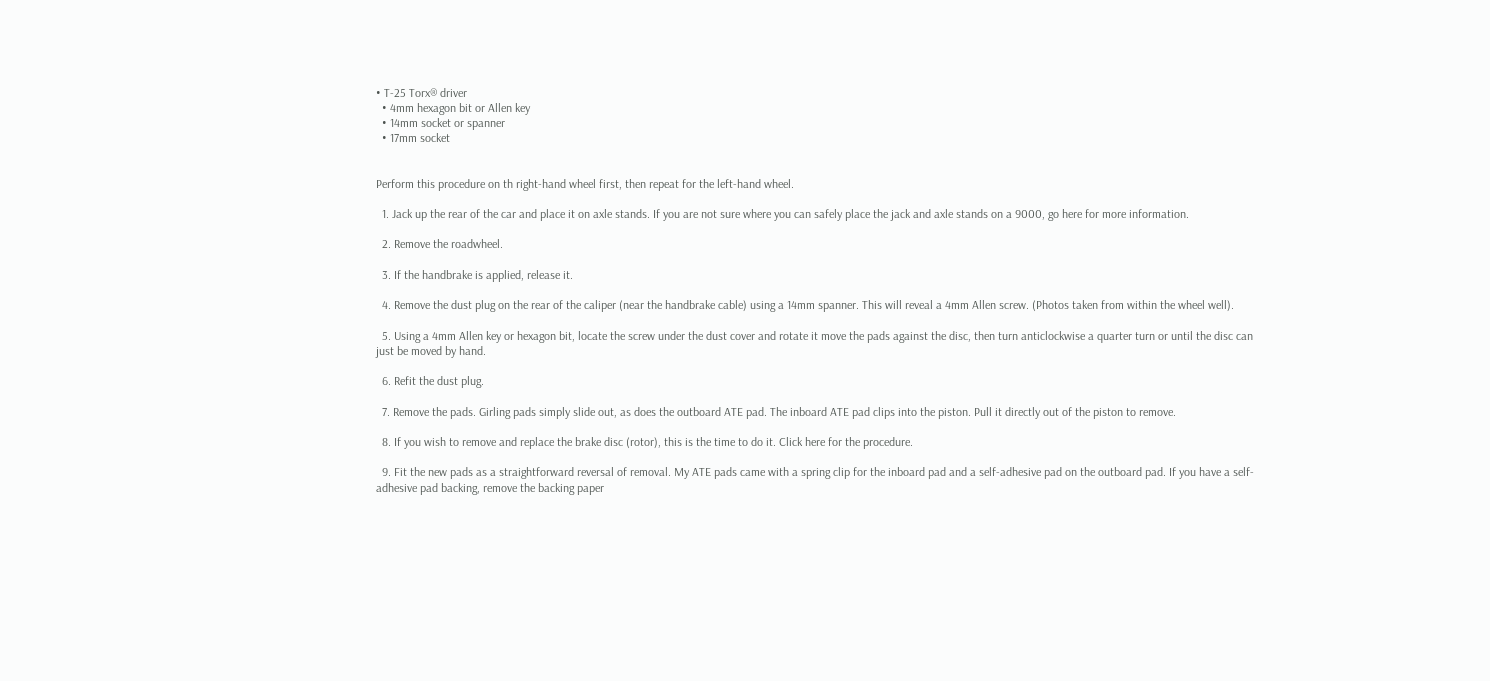• T-25 Torx® driver
  • 4mm hexagon bit or Allen key
  • 14mm socket or spanner
  • 17mm socket


Perform this procedure on th right-hand wheel first, then repeat for the left-hand wheel.

  1. Jack up the rear of the car and place it on axle stands. If you are not sure where you can safely place the jack and axle stands on a 9000, go here for more information.

  2. Remove the roadwheel.

  3. If the handbrake is applied, release it.

  4. Remove the dust plug on the rear of the caliper (near the handbrake cable) using a 14mm spanner. This will reveal a 4mm Allen screw. (Photos taken from within the wheel well).

  5. Using a 4mm Allen key or hexagon bit, locate the screw under the dust cover and rotate it move the pads against the disc, then turn anticlockwise a quarter turn or until the disc can just be moved by hand.

  6. Refit the dust plug.

  7. Remove the pads. Girling pads simply slide out, as does the outboard ATE pad. The inboard ATE pad clips into the piston. Pull it directly out of the piston to remove.

  8. If you wish to remove and replace the brake disc (rotor), this is the time to do it. Click here for the procedure.

  9. Fit the new pads as a straightforward reversal of removal. My ATE pads came with a spring clip for the inboard pad and a self-adhesive pad on the outboard pad. If you have a self-adhesive pad backing, remove the backing paper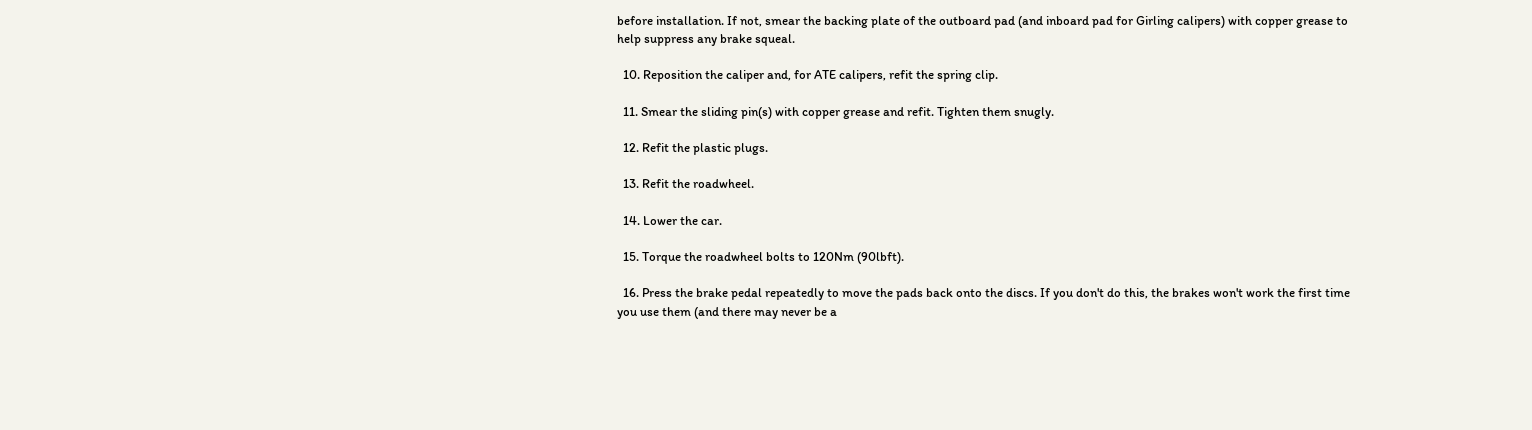before installation. If not, smear the backing plate of the outboard pad (and inboard pad for Girling calipers) with copper grease to help suppress any brake squeal.

  10. Reposition the caliper and, for ATE calipers, refit the spring clip.

  11. Smear the sliding pin(s) with copper grease and refit. Tighten them snugly.

  12. Refit the plastic plugs.

  13. Refit the roadwheel.

  14. Lower the car.

  15. Torque the roadwheel bolts to 120Nm (90lbft).

  16. Press the brake pedal repeatedly to move the pads back onto the discs. If you don't do this, the brakes won't work the first time you use them (and there may never be a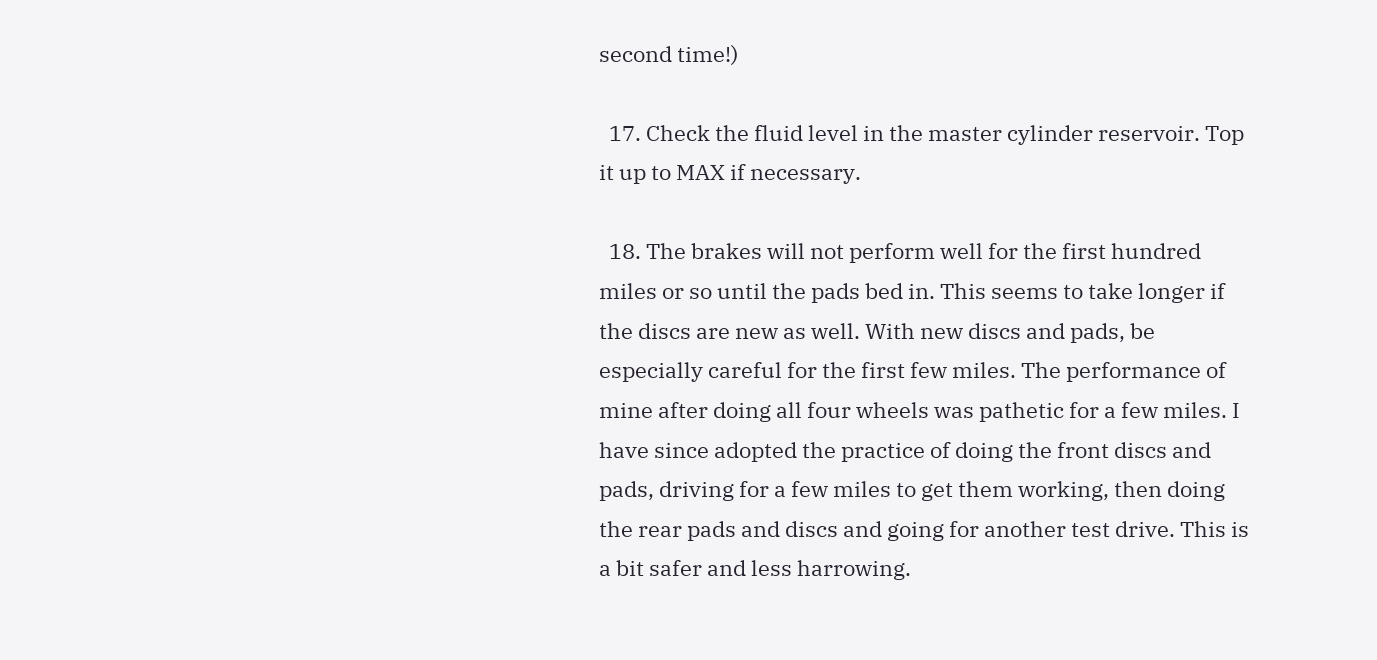second time!)

  17. Check the fluid level in the master cylinder reservoir. Top it up to MAX if necessary.

  18. The brakes will not perform well for the first hundred miles or so until the pads bed in. This seems to take longer if the discs are new as well. With new discs and pads, be especially careful for the first few miles. The performance of mine after doing all four wheels was pathetic for a few miles. I have since adopted the practice of doing the front discs and pads, driving for a few miles to get them working, then doing the rear pads and discs and going for another test drive. This is a bit safer and less harrowing.